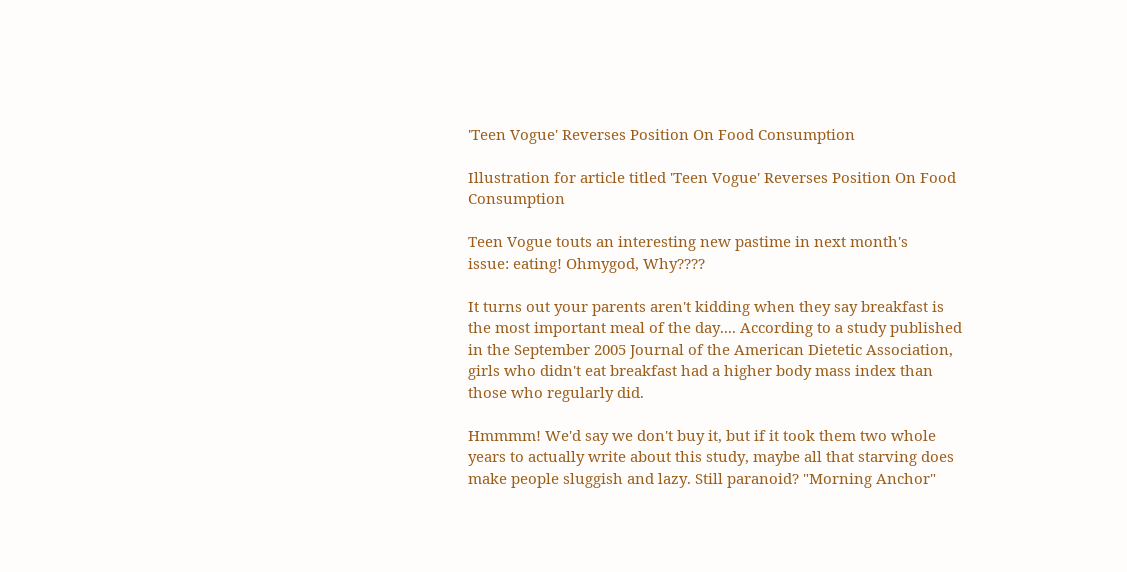'Teen Vogue' Reverses Position On Food Consumption

Illustration for article titled 'Teen Vogue' Reverses Position On Food Consumption

Teen Vogue touts an interesting new pastime in next month's
issue: eating! Ohmygod, Why????

It turns out your parents aren't kidding when they say breakfast is the most important meal of the day.... According to a study published in the September 2005 Journal of the American Dietetic Association, girls who didn't eat breakfast had a higher body mass index than those who regularly did.

Hmmmm! We'd say we don't buy it, but if it took them two whole years to actually write about this study, maybe all that starving does make people sluggish and lazy. Still paranoid? "Morning Anchor"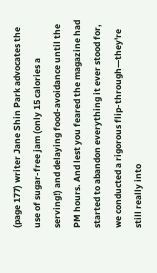(page 177) writer Jane Shin Park advocates the use of sugar-free jam (only 15 calories a serving!) and delaying food-avoidance until the PM hours. And lest you feared the magazine had started to abandon everything it ever stood for, we conducted a rigorous flip-through—they're still really into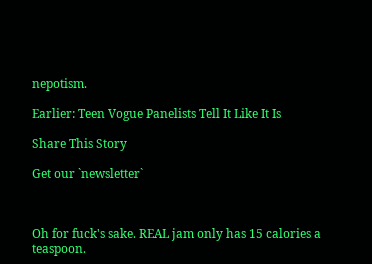nepotism.

Earlier: Teen Vogue Panelists Tell It Like It Is

Share This Story

Get our `newsletter`



Oh for fuck's sake. REAL jam only has 15 calories a teaspoon.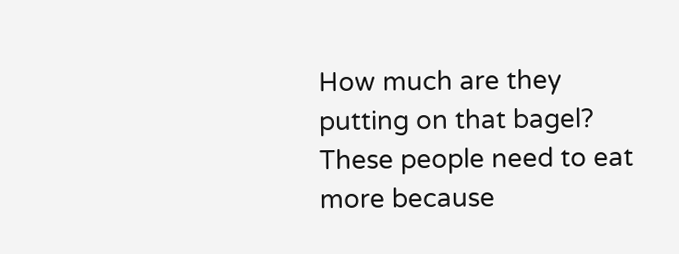How much are they putting on that bagel? These people need to eat more because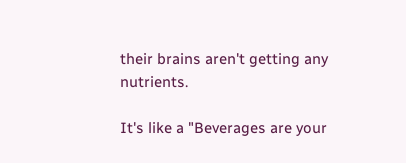their brains aren't getting any nutrients.

It's like a "Beverages are your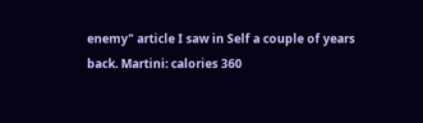enemy" article I saw in Self a couple of years back. Martini: calories 360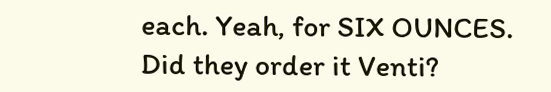each. Yeah, for SIX OUNCES. Did they order it Venti?